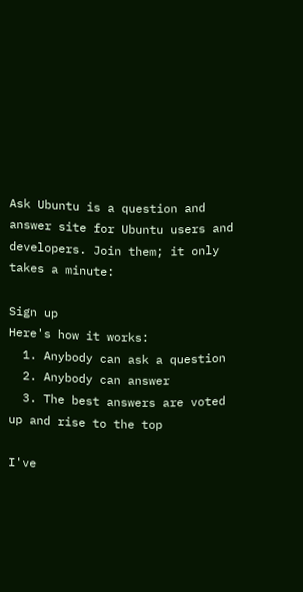Ask Ubuntu is a question and answer site for Ubuntu users and developers. Join them; it only takes a minute:

Sign up
Here's how it works:
  1. Anybody can ask a question
  2. Anybody can answer
  3. The best answers are voted up and rise to the top

I've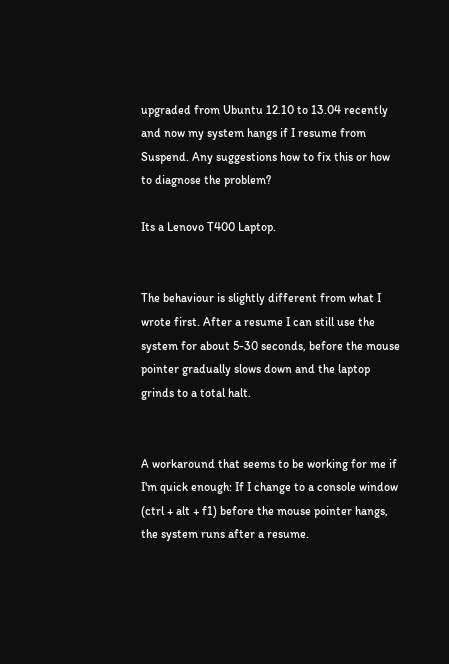upgraded from Ubuntu 12.10 to 13.04 recently and now my system hangs if I resume from Suspend. Any suggestions how to fix this or how to diagnose the problem?

Its a Lenovo T400 Laptop.


The behaviour is slightly different from what I wrote first. After a resume I can still use the system for about 5-30 seconds, before the mouse pointer gradually slows down and the laptop grinds to a total halt.


A workaround that seems to be working for me if I'm quick enough: If I change to a console window (ctrl + alt + f1) before the mouse pointer hangs, the system runs after a resume.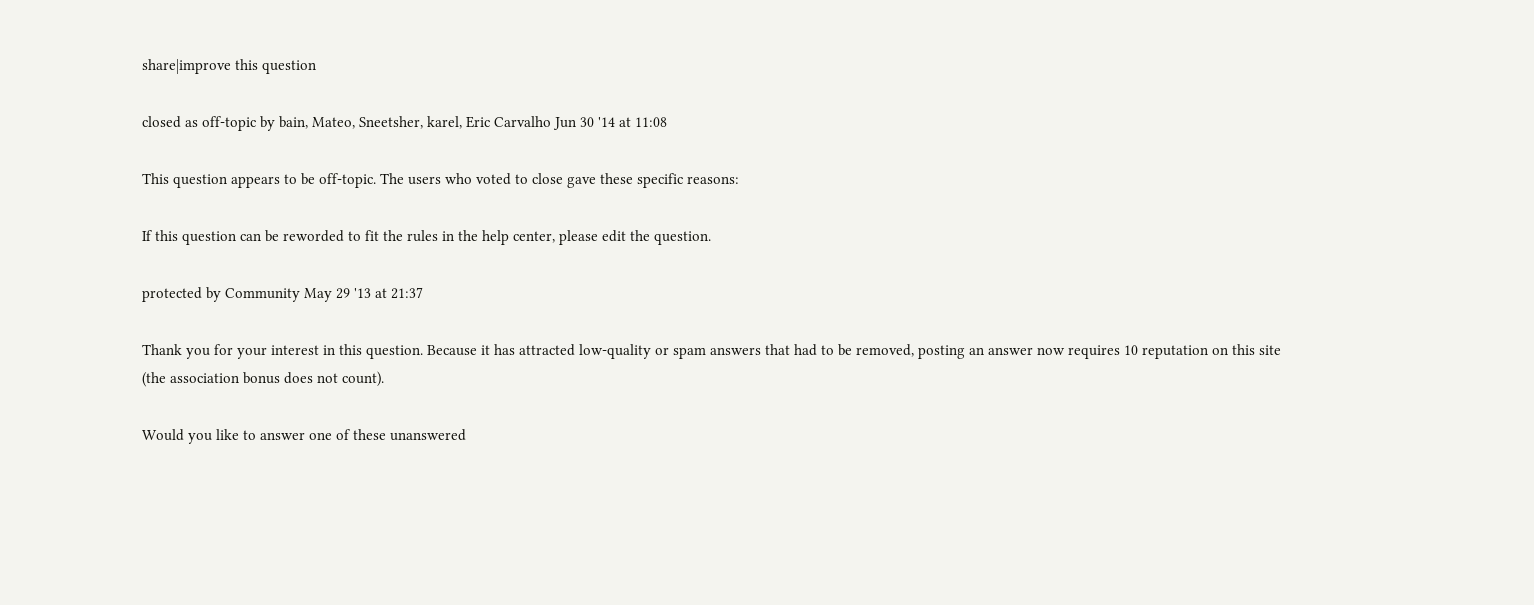share|improve this question

closed as off-topic by bain, Mateo, Sneetsher, karel, Eric Carvalho Jun 30 '14 at 11:08

This question appears to be off-topic. The users who voted to close gave these specific reasons:

If this question can be reworded to fit the rules in the help center, please edit the question.

protected by Community May 29 '13 at 21:37

Thank you for your interest in this question. Because it has attracted low-quality or spam answers that had to be removed, posting an answer now requires 10 reputation on this site (the association bonus does not count).

Would you like to answer one of these unanswered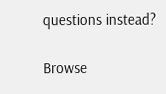questions instead?

Browse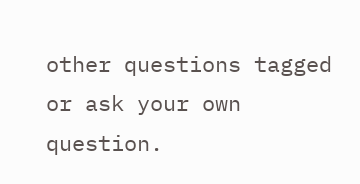other questions tagged or ask your own question.